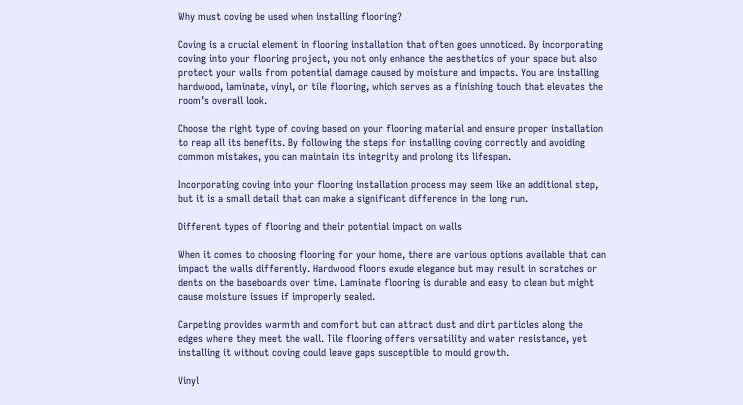Why must coving be used when installing flooring?

Coving is a crucial element in flooring installation that often goes unnoticed. By incorporating coving into your flooring project, you not only enhance the aesthetics of your space but also protect your walls from potential damage caused by moisture and impacts. You are installing hardwood, laminate, vinyl, or tile flooring, which serves as a finishing touch that elevates the room’s overall look.

Choose the right type of coving based on your flooring material and ensure proper installation to reap all its benefits. By following the steps for installing coving correctly and avoiding common mistakes, you can maintain its integrity and prolong its lifespan.

Incorporating coving into your flooring installation process may seem like an additional step, but it is a small detail that can make a significant difference in the long run.

Different types of flooring and their potential impact on walls

When it comes to choosing flooring for your home, there are various options available that can impact the walls differently. Hardwood floors exude elegance but may result in scratches or dents on the baseboards over time. Laminate flooring is durable and easy to clean but might cause moisture issues if improperly sealed.

Carpeting provides warmth and comfort but can attract dust and dirt particles along the edges where they meet the wall. Tile flooring offers versatility and water resistance, yet installing it without coving could leave gaps susceptible to mould growth.

Vinyl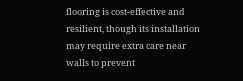flooring is cost-effective and resilient, though its installation may require extra care near walls to prevent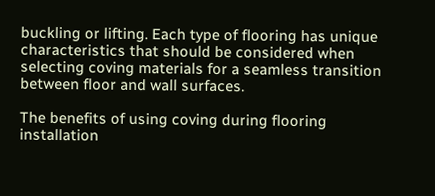buckling or lifting. Each type of flooring has unique characteristics that should be considered when selecting coving materials for a seamless transition between floor and wall surfaces.

The benefits of using coving during flooring installation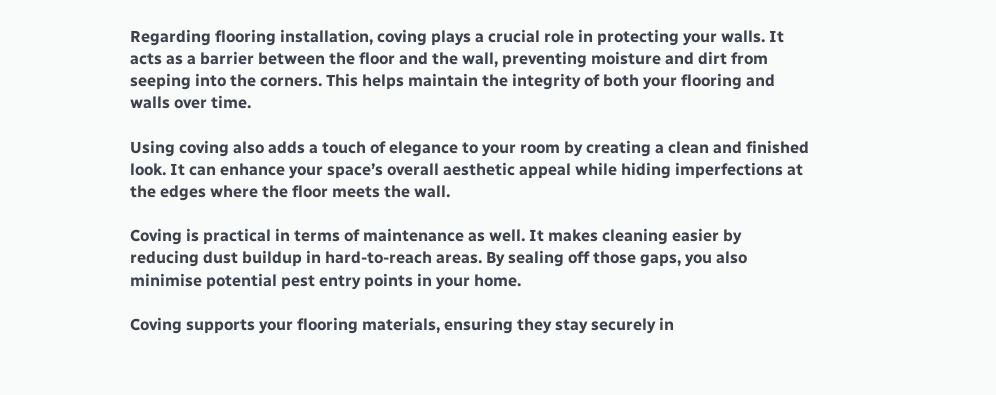Regarding flooring installation, coving plays a crucial role in protecting your walls. It acts as a barrier between the floor and the wall, preventing moisture and dirt from seeping into the corners. This helps maintain the integrity of both your flooring and walls over time.

Using coving also adds a touch of elegance to your room by creating a clean and finished look. It can enhance your space’s overall aesthetic appeal while hiding imperfections at the edges where the floor meets the wall.

Coving is practical in terms of maintenance as well. It makes cleaning easier by reducing dust buildup in hard-to-reach areas. By sealing off those gaps, you also minimise potential pest entry points in your home.

Coving supports your flooring materials, ensuring they stay securely in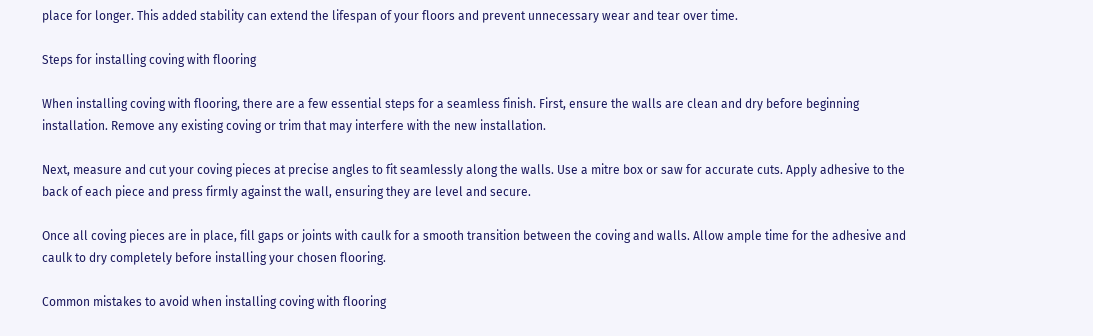place for longer. This added stability can extend the lifespan of your floors and prevent unnecessary wear and tear over time.

Steps for installing coving with flooring

When installing coving with flooring, there are a few essential steps for a seamless finish. First, ensure the walls are clean and dry before beginning installation. Remove any existing coving or trim that may interfere with the new installation.

Next, measure and cut your coving pieces at precise angles to fit seamlessly along the walls. Use a mitre box or saw for accurate cuts. Apply adhesive to the back of each piece and press firmly against the wall, ensuring they are level and secure.

Once all coving pieces are in place, fill gaps or joints with caulk for a smooth transition between the coving and walls. Allow ample time for the adhesive and caulk to dry completely before installing your chosen flooring.

Common mistakes to avoid when installing coving with flooring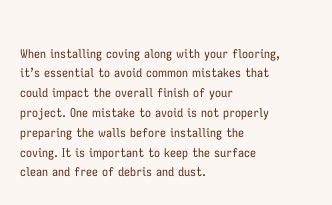When installing coving along with your flooring, it’s essential to avoid common mistakes that could impact the overall finish of your project. One mistake to avoid is not properly preparing the walls before installing the coving. It is important to keep the surface clean and free of debris and dust.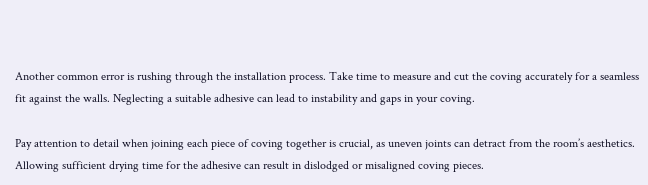Another common error is rushing through the installation process. Take time to measure and cut the coving accurately for a seamless fit against the walls. Neglecting a suitable adhesive can lead to instability and gaps in your coving.

Pay attention to detail when joining each piece of coving together is crucial, as uneven joints can detract from the room’s aesthetics. Allowing sufficient drying time for the adhesive can result in dislodged or misaligned coving pieces.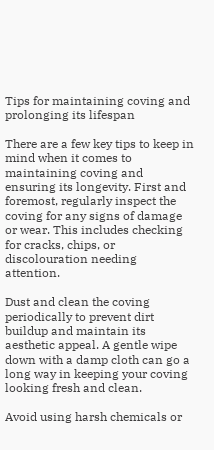Tips for maintaining coving and prolonging its lifespan

There are a few key tips to keep in mind when it comes to maintaining coving and ensuring its longevity. First and foremost, regularly inspect the coving for any signs of damage or wear. This includes checking for cracks, chips, or discolouration needing attention.

Dust and clean the coving periodically to prevent dirt buildup and maintain its aesthetic appeal. A gentle wipe down with a damp cloth can go a long way in keeping your coving looking fresh and clean.

Avoid using harsh chemicals or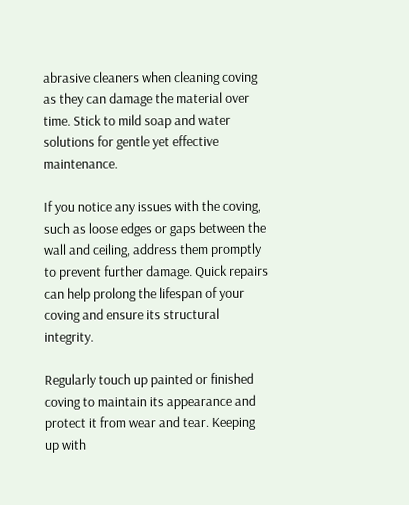abrasive cleaners when cleaning coving as they can damage the material over time. Stick to mild soap and water solutions for gentle yet effective maintenance.

If you notice any issues with the coving, such as loose edges or gaps between the wall and ceiling, address them promptly to prevent further damage. Quick repairs can help prolong the lifespan of your coving and ensure its structural integrity.

Regularly touch up painted or finished coving to maintain its appearance and protect it from wear and tear. Keeping up with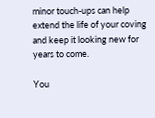minor touch-ups can help extend the life of your coving and keep it looking new for years to come.

You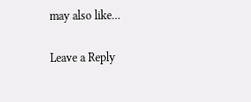may also like...

Leave a Reply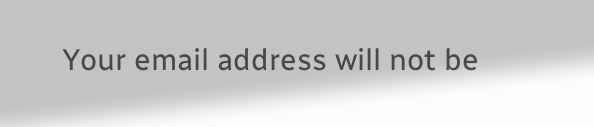Your email address will not be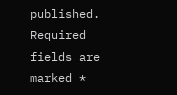published. Required fields are marked *